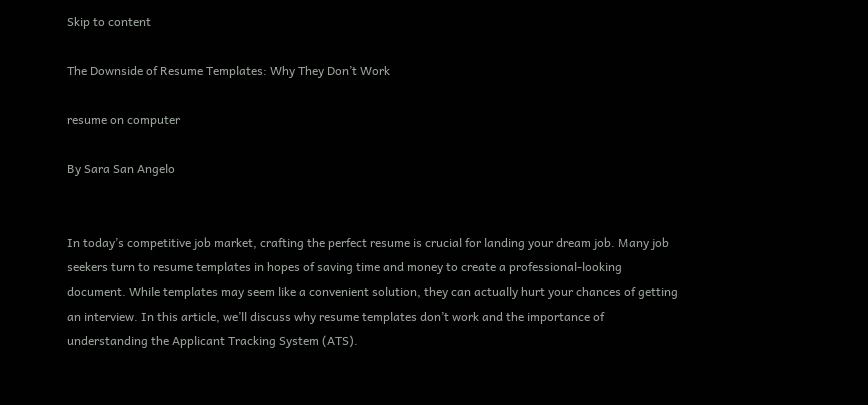Skip to content

The Downside of Resume Templates: Why They Don’t Work

resume on computer

By Sara San Angelo


In today’s competitive job market, crafting the perfect resume is crucial for landing your dream job. Many job seekers turn to resume templates in hopes of saving time and money to create a professional-looking document. While templates may seem like a convenient solution, they can actually hurt your chances of getting an interview. In this article, we’ll discuss why resume templates don’t work and the importance of understanding the Applicant Tracking System (ATS).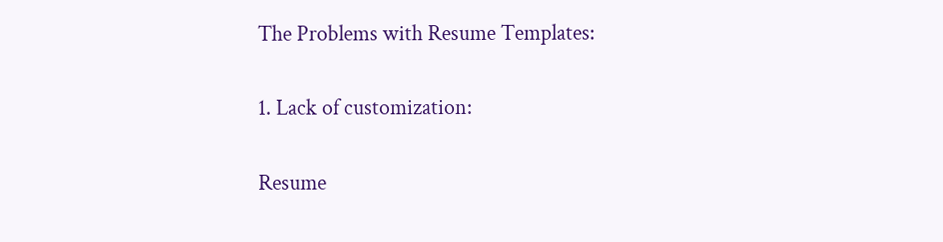The Problems with Resume Templates:

1. Lack of customization:

Resume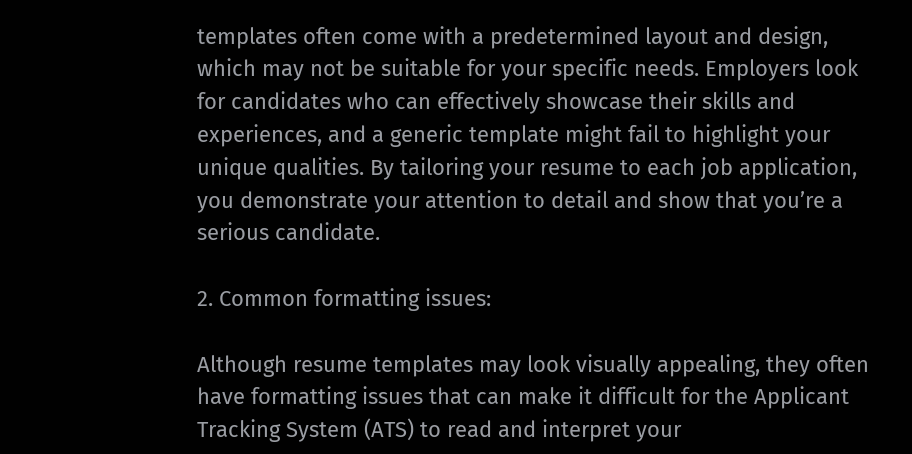templates often come with a predetermined layout and design, which may not be suitable for your specific needs. Employers look for candidates who can effectively showcase their skills and experiences, and a generic template might fail to highlight your unique qualities. By tailoring your resume to each job application, you demonstrate your attention to detail and show that you’re a serious candidate.

2. Common formatting issues:

Although resume templates may look visually appealing, they often have formatting issues that can make it difficult for the Applicant Tracking System (ATS) to read and interpret your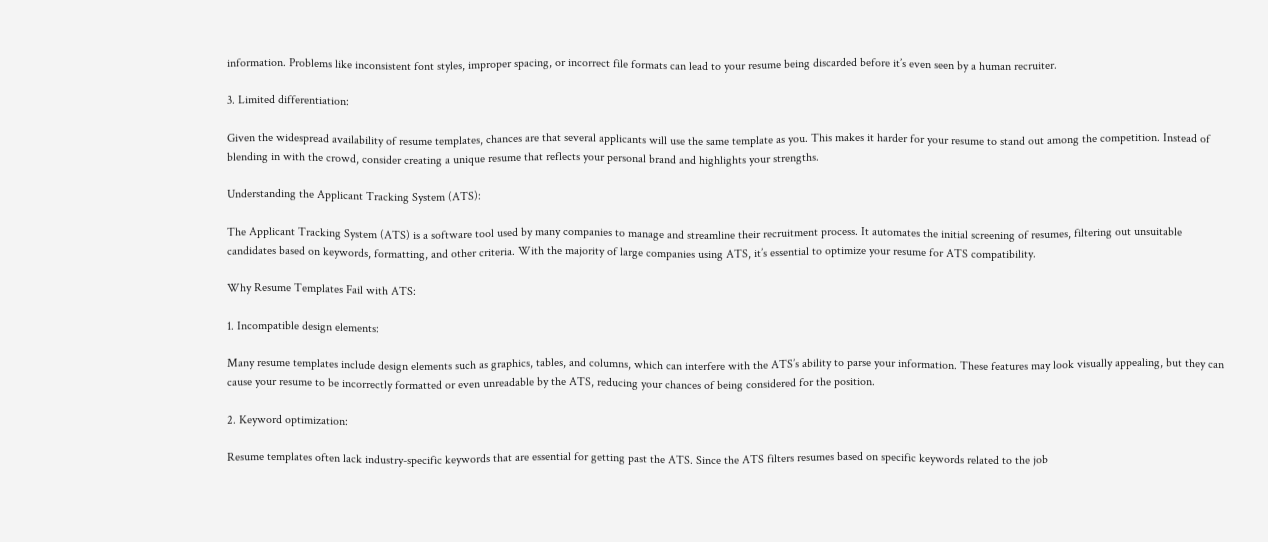information. Problems like inconsistent font styles, improper spacing, or incorrect file formats can lead to your resume being discarded before it’s even seen by a human recruiter.

3. Limited differentiation:

Given the widespread availability of resume templates, chances are that several applicants will use the same template as you. This makes it harder for your resume to stand out among the competition. Instead of blending in with the crowd, consider creating a unique resume that reflects your personal brand and highlights your strengths.

Understanding the Applicant Tracking System (ATS):

The Applicant Tracking System (ATS) is a software tool used by many companies to manage and streamline their recruitment process. It automates the initial screening of resumes, filtering out unsuitable candidates based on keywords, formatting, and other criteria. With the majority of large companies using ATS, it’s essential to optimize your resume for ATS compatibility.

Why Resume Templates Fail with ATS:

1. Incompatible design elements:

Many resume templates include design elements such as graphics, tables, and columns, which can interfere with the ATS’s ability to parse your information. These features may look visually appealing, but they can cause your resume to be incorrectly formatted or even unreadable by the ATS, reducing your chances of being considered for the position.

2. Keyword optimization:

Resume templates often lack industry-specific keywords that are essential for getting past the ATS. Since the ATS filters resumes based on specific keywords related to the job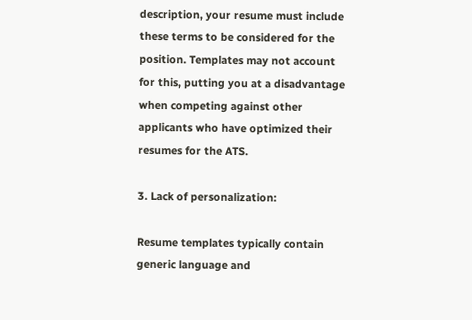description, your resume must include these terms to be considered for the position. Templates may not account for this, putting you at a disadvantage when competing against other applicants who have optimized their resumes for the ATS.

3. Lack of personalization:

Resume templates typically contain generic language and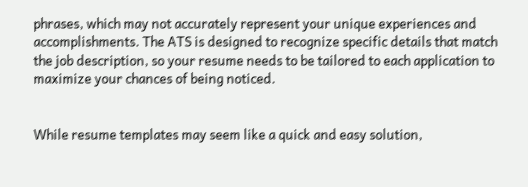phrases, which may not accurately represent your unique experiences and accomplishments. The ATS is designed to recognize specific details that match the job description, so your resume needs to be tailored to each application to maximize your chances of being noticed.


While resume templates may seem like a quick and easy solution,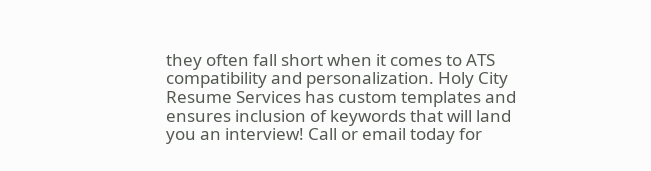they often fall short when it comes to ATS compatibility and personalization. Holy City Resume Services has custom templates and ensures inclusion of keywords that will land you an interview! Call or email today for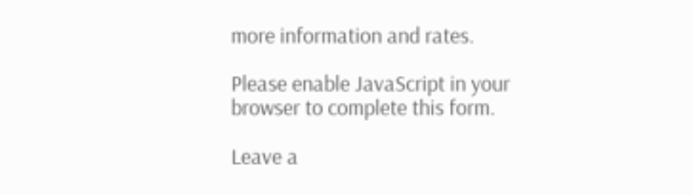more information and rates.

Please enable JavaScript in your browser to complete this form.

Leave a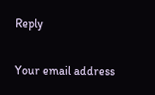Reply

Your email address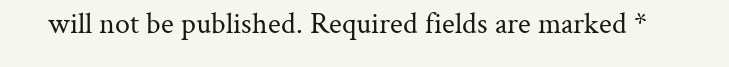will not be published. Required fields are marked *